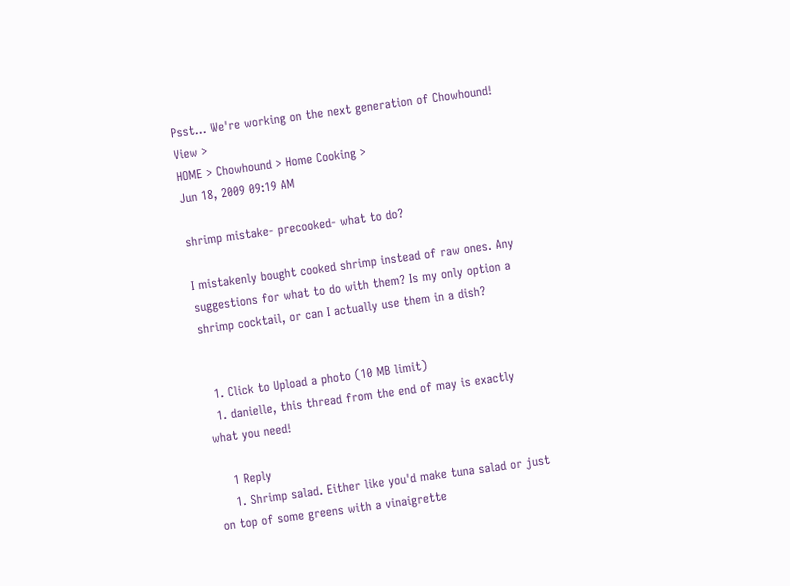Psst... We're working on the next generation of Chowhound! View >
HOME > Chowhound > Home Cooking >
Jun 18, 2009 09:19 AM

shrimp mistake- precooked- what to do?

I mistakenly bought cooked shrimp instead of raw ones. Any suggestions for what to do with them? Is my only option a shrimp cocktail, or can I actually use them in a dish?


  1. Click to Upload a photo (10 MB limit)
  1. danielle, this thread from the end of may is exactly what you need!

    1 Reply
    1. Shrimp salad. Either like you'd make tuna salad or just on top of some greens with a vinaigrette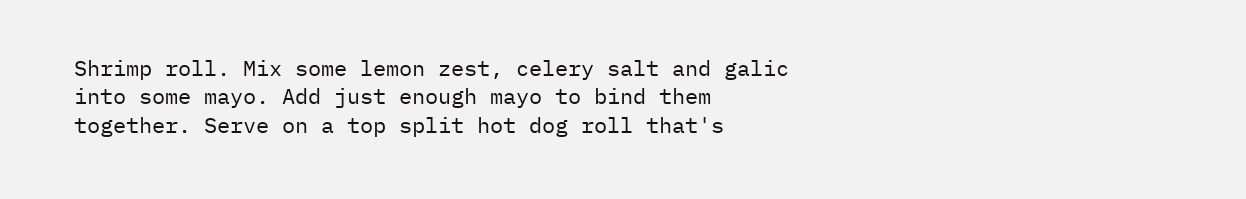Shrimp roll. Mix some lemon zest, celery salt and galic into some mayo. Add just enough mayo to bind them together. Serve on a top split hot dog roll that's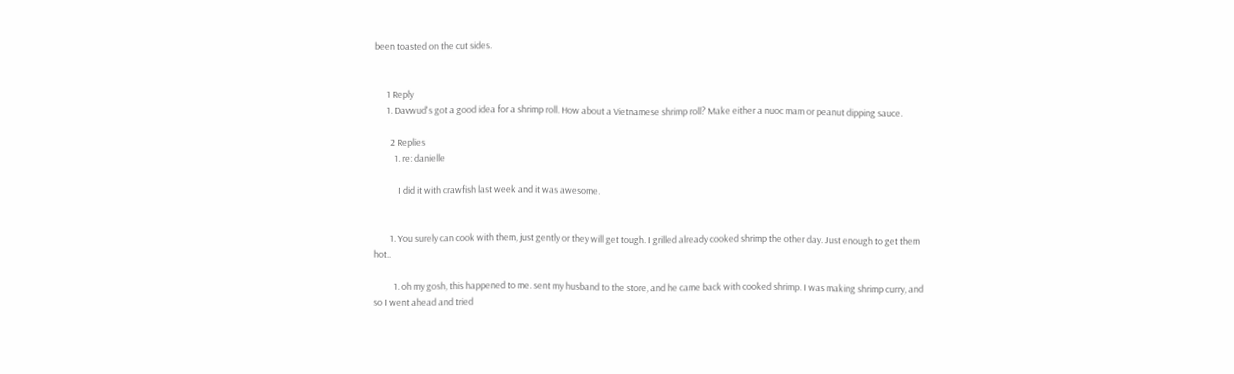been toasted on the cut sides.


      1 Reply
      1. Davwud's got a good idea for a shrimp roll. How about a Vietnamese shrimp roll? Make either a nuoc mam or peanut dipping sauce.

        2 Replies
          1. re: danielle

            I did it with crawfish last week and it was awesome.


        1. You surely can cook with them, just gently or they will get tough. I grilled already cooked shrimp the other day. Just enough to get them hot..

          1. oh my gosh, this happened to me. sent my husband to the store, and he came back with cooked shrimp. I was making shrimp curry, and so I went ahead and tried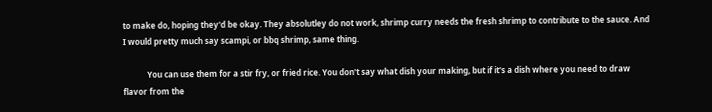to make do, hoping they'd be okay. They absolutley do not work, shrimp curry needs the fresh shrimp to contribute to the sauce. And I would pretty much say scampi, or bbq shrimp, same thing.

            You can use them for a stir fry, or fried rice. You don't say what dish your making, but if it's a dish where you need to draw flavor from the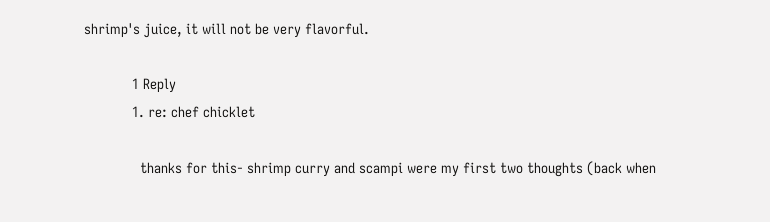shrimp's juice, it will not be very flavorful.

            1 Reply
            1. re: chef chicklet

              thanks for this- shrimp curry and scampi were my first two thoughts (back when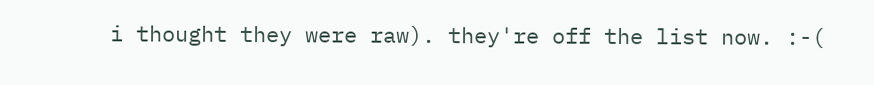i thought they were raw). they're off the list now. :-(